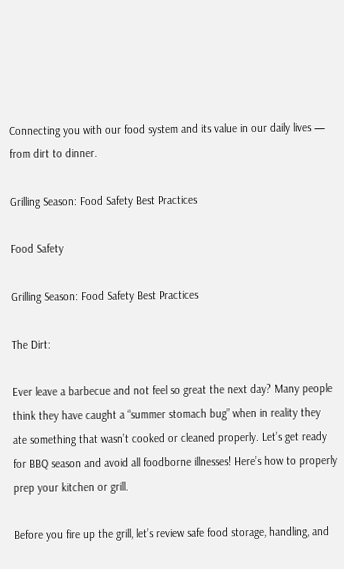Connecting you with our food system and its value in our daily lives — from dirt to dinner.

Grilling Season: Food Safety Best Practices

Food Safety

Grilling Season: Food Safety Best Practices

The Dirt:

Ever leave a barbecue and not feel so great the next day? Many people think they have caught a “summer stomach bug” when in reality they ate something that wasn’t cooked or cleaned properly. Let’s get ready for BBQ season and avoid all foodborne illnesses! Here’s how to properly prep your kitchen or grill.

Before you fire up the grill, let’s review safe food storage, handling, and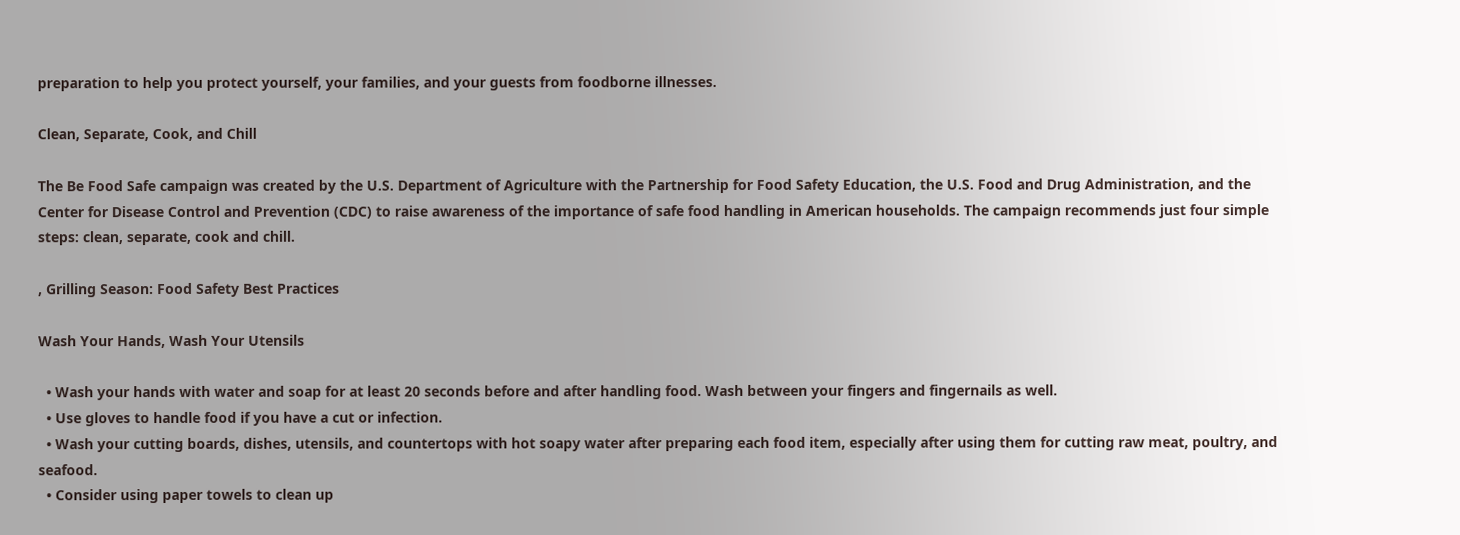preparation to help you protect yourself, your families, and your guests from foodborne illnesses.

Clean, Separate, Cook, and Chill

The Be Food Safe campaign was created by the U.S. Department of Agriculture with the Partnership for Food Safety Education, the U.S. Food and Drug Administration, and the Center for Disease Control and Prevention (CDC) to raise awareness of the importance of safe food handling in American households. The campaign recommends just four simple steps: clean, separate, cook and chill.

, Grilling Season: Food Safety Best Practices

Wash Your Hands, Wash Your Utensils

  • Wash your hands with water and soap for at least 20 seconds before and after handling food. Wash between your fingers and fingernails as well.
  • Use gloves to handle food if you have a cut or infection.
  • Wash your cutting boards, dishes, utensils, and countertops with hot soapy water after preparing each food item, especially after using them for cutting raw meat, poultry, and seafood.
  • Consider using paper towels to clean up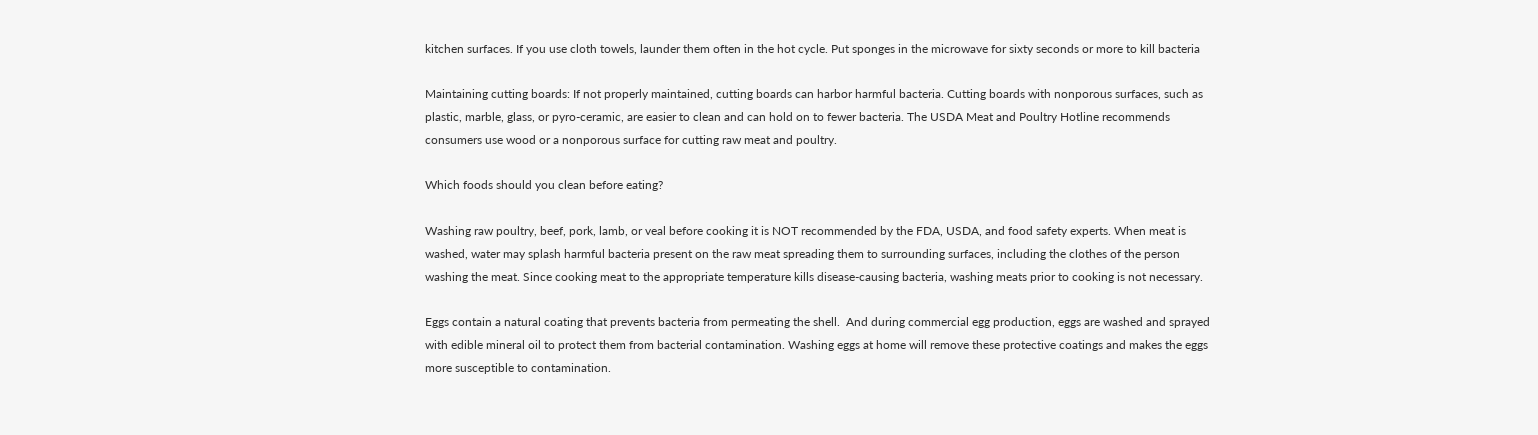kitchen surfaces. If you use cloth towels, launder them often in the hot cycle. Put sponges in the microwave for sixty seconds or more to kill bacteria

Maintaining cutting boards: If not properly maintained, cutting boards can harbor harmful bacteria. Cutting boards with nonporous surfaces, such as plastic, marble, glass, or pyro-ceramic, are easier to clean and can hold on to fewer bacteria. The USDA Meat and Poultry Hotline recommends consumers use wood or a nonporous surface for cutting raw meat and poultry.

Which foods should you clean before eating?

Washing raw poultry, beef, pork, lamb, or veal before cooking it is NOT recommended by the FDA, USDA, and food safety experts. When meat is washed, water may splash harmful bacteria present on the raw meat spreading them to surrounding surfaces, including the clothes of the person washing the meat. Since cooking meat to the appropriate temperature kills disease-causing bacteria, washing meats prior to cooking is not necessary.

Eggs contain a natural coating that prevents bacteria from permeating the shell.  And during commercial egg production, eggs are washed and sprayed with edible mineral oil to protect them from bacterial contamination. Washing eggs at home will remove these protective coatings and makes the eggs more susceptible to contamination.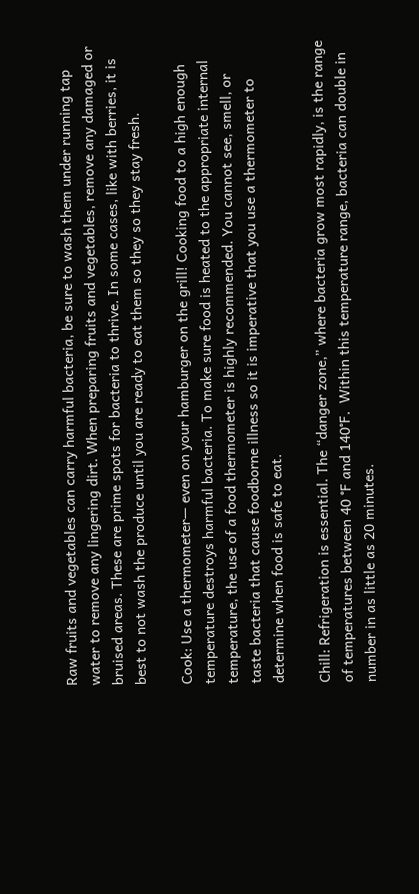Raw fruits and vegetables can carry harmful bacteria, be sure to wash them under running tap water to remove any lingering dirt. When preparing fruits and vegetables, remove any damaged or bruised areas. These are prime spots for bacteria to thrive. In some cases, like with berries, it is best to not wash the produce until you are ready to eat them so they so they stay fresh.

Cook: Use a thermometer— even on your hamburger on the grill! Cooking food to a high enough temperature destroys harmful bacteria. To make sure food is heated to the appropriate internal temperature, the use of a food thermometer is highly recommended. You cannot see, smell, or taste bacteria that cause foodborne illness so it is imperative that you use a thermometer to determine when food is safe to eat.

Chill: Refrigeration is essential. The “danger zone,” where bacteria grow most rapidly, is the range of temperatures between 40 °F and 140°F.  Within this temperature range, bacteria can double in number in as little as 20 minutes.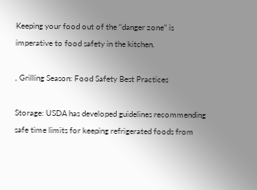Keeping your food out of the “danger zone” is imperative to food safety in the kitchen.

, Grilling Season: Food Safety Best Practices

Storage: USDA has developed guidelines recommending safe time limits for keeping refrigerated foods from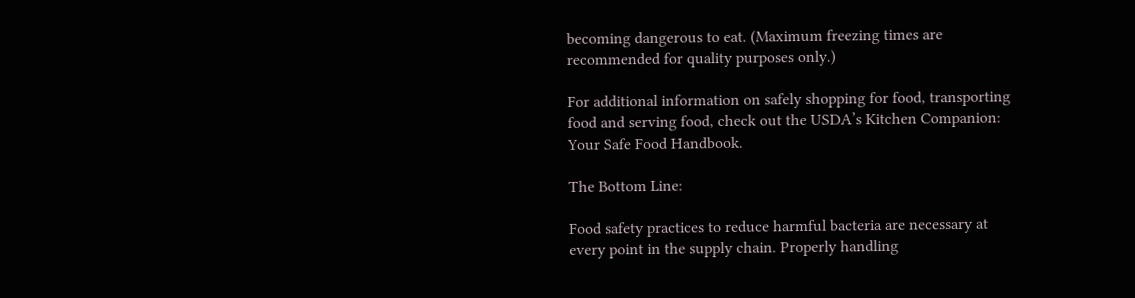becoming dangerous to eat. (Maximum freezing times are recommended for quality purposes only.)

For additional information on safely shopping for food, transporting food and serving food, check out the USDA’s Kitchen Companion: Your Safe Food Handbook.

The Bottom Line:

Food safety practices to reduce harmful bacteria are necessary at every point in the supply chain. Properly handling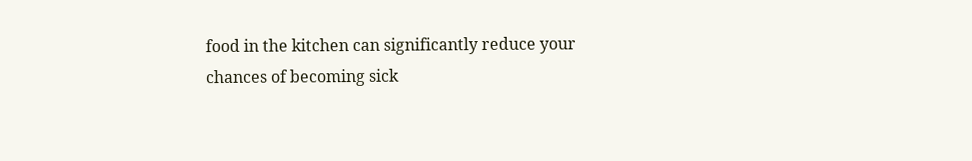food in the kitchen can significantly reduce your chances of becoming sick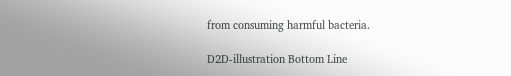from consuming harmful bacteria.

D2D-illustration Bottom Line